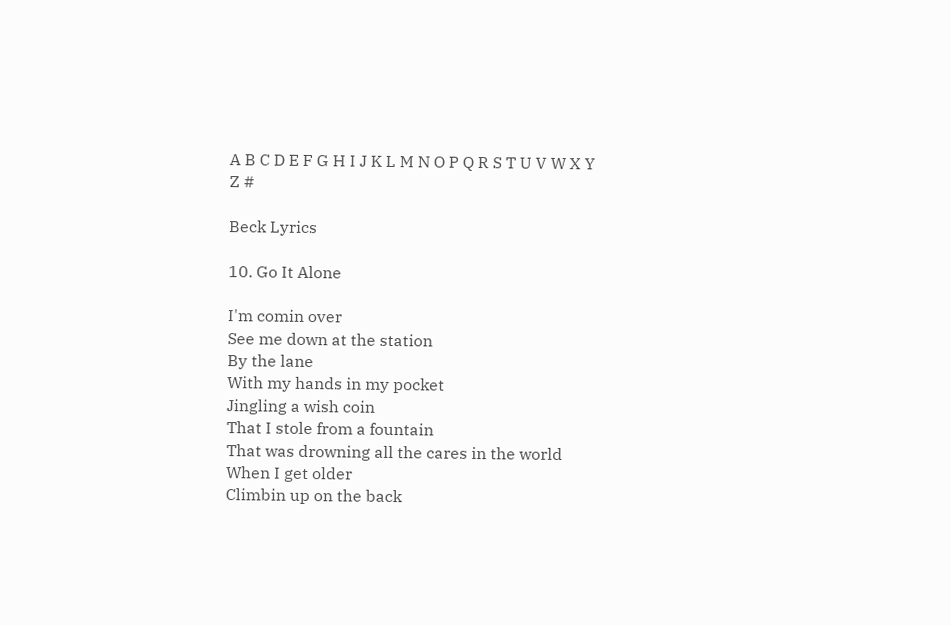A B C D E F G H I J K L M N O P Q R S T U V W X Y Z #

Beck Lyrics

10. Go It Alone

I'm comin over
See me down at the station
By the lane
With my hands in my pocket
Jingling a wish coin
That I stole from a fountain
That was drowning all the cares in the world
When I get older
Climbin up on the back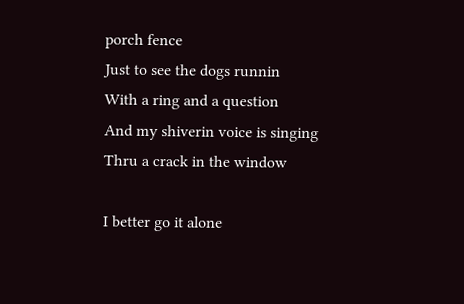porch fence
Just to see the dogs runnin
With a ring and a question
And my shiverin voice is singing
Thru a crack in the window

I better go it alone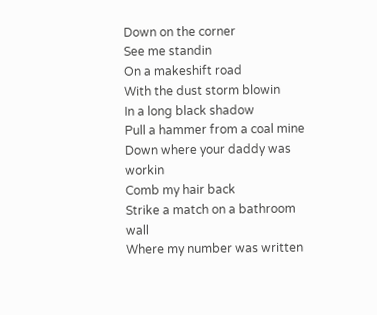Down on the corner
See me standin
On a makeshift road
With the dust storm blowin
In a long black shadow
Pull a hammer from a coal mine
Down where your daddy was workin
Comb my hair back
Strike a match on a bathroom wall
Where my number was written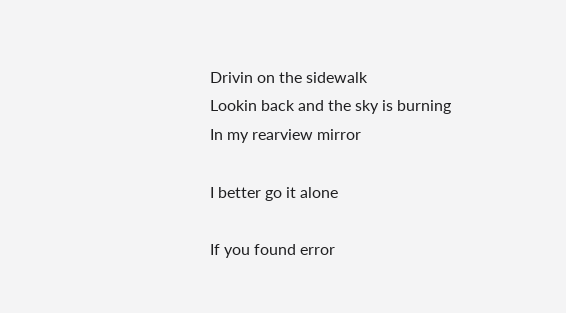Drivin on the sidewalk
Lookin back and the sky is burning
In my rearview mirror

I better go it alone

If you found error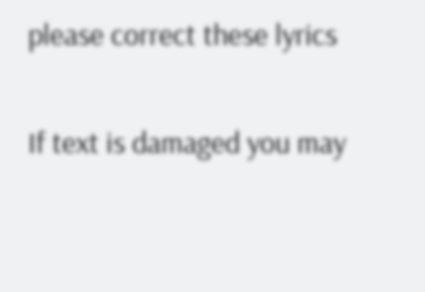please correct these lyrics

If text is damaged you may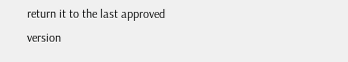return it to the last approved version